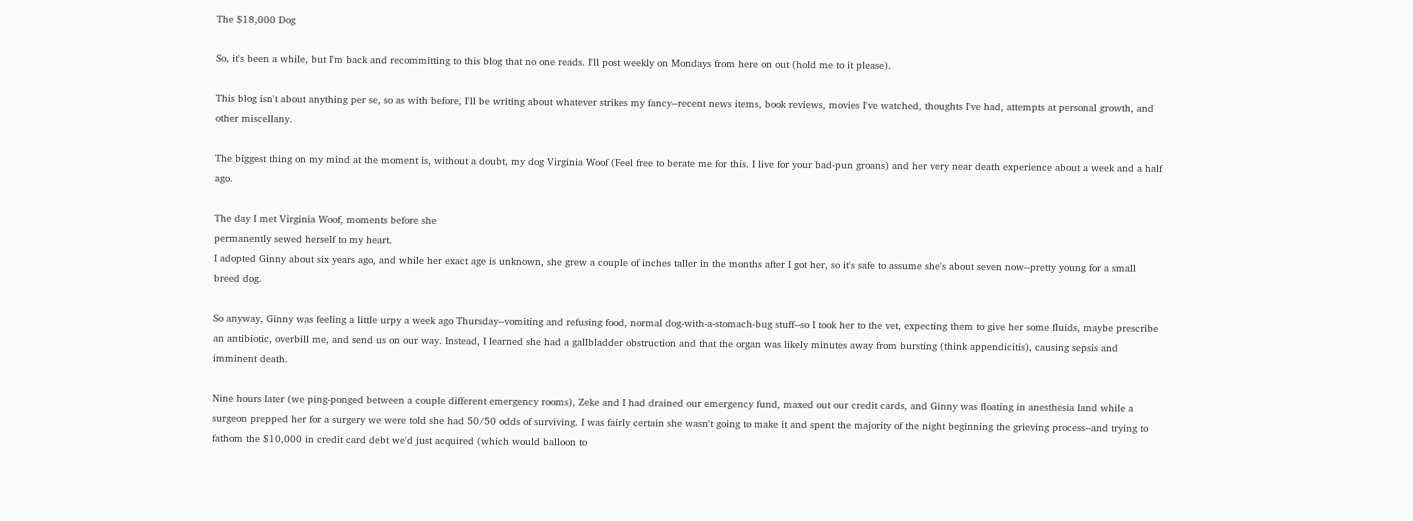The $18,000 Dog

So, it's been a while, but I'm back and recommitting to this blog that no one reads. I'll post weekly on Mondays from here on out (hold me to it please).

This blog isn't about anything per se, so as with before, I'll be writing about whatever strikes my fancy--recent news items, book reviews, movies I've watched, thoughts I've had, attempts at personal growth, and other miscellany.

The biggest thing on my mind at the moment is, without a doubt, my dog Virginia Woof (Feel free to berate me for this. I live for your bad-pun groans) and her very near death experience about a week and a half ago.

The day I met Virginia Woof, moments before she
permanently sewed herself to my heart.
I adopted Ginny about six years ago, and while her exact age is unknown, she grew a couple of inches taller in the months after I got her, so it's safe to assume she's about seven now--pretty young for a small breed dog.

So anyway, Ginny was feeling a little urpy a week ago Thursday--vomiting and refusing food, normal dog-with-a-stomach-bug stuff--so I took her to the vet, expecting them to give her some fluids, maybe prescribe an antibiotic, overbill me, and send us on our way. Instead, I learned she had a gallbladder obstruction and that the organ was likely minutes away from bursting (think appendicitis), causing sepsis and imminent death.

Nine hours later (we ping-ponged between a couple different emergency rooms), Zeke and I had drained our emergency fund, maxed out our credit cards, and Ginny was floating in anesthesia land while a surgeon prepped her for a surgery we were told she had 50/50 odds of surviving. I was fairly certain she wasn't going to make it and spent the majority of the night beginning the grieving process--and trying to fathom the $10,000 in credit card debt we'd just acquired (which would balloon to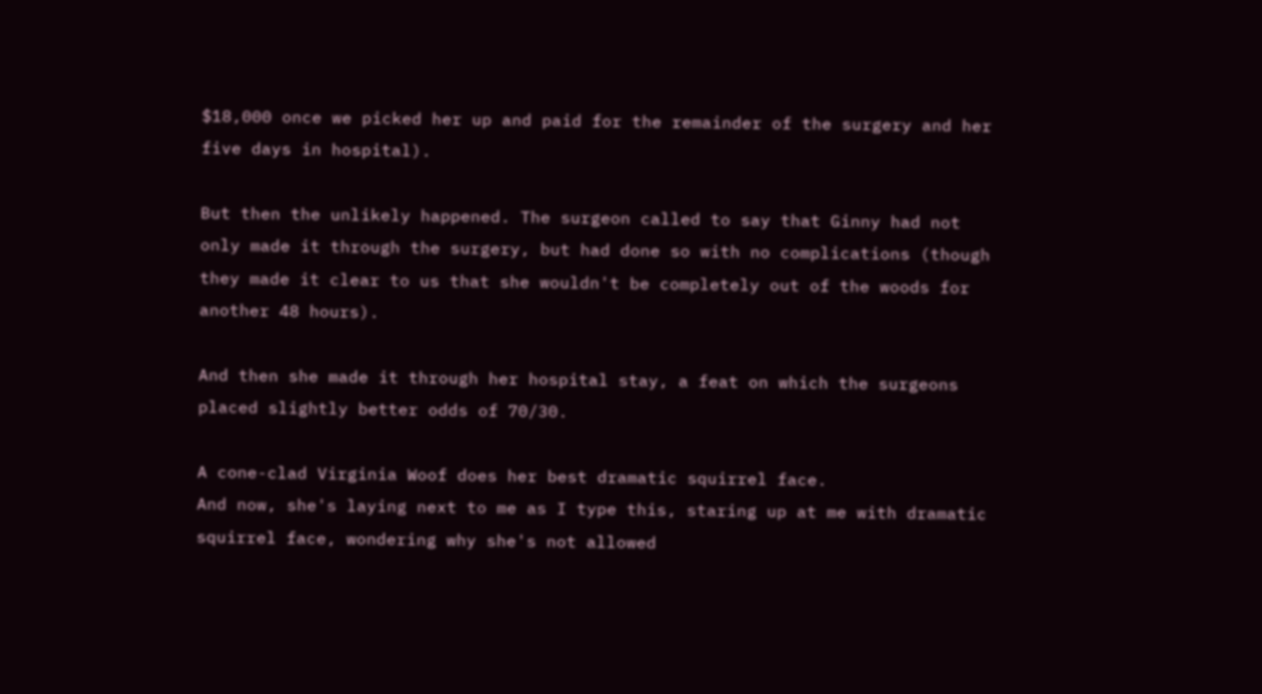$18,000 once we picked her up and paid for the remainder of the surgery and her five days in hospital).

But then the unlikely happened. The surgeon called to say that Ginny had not only made it through the surgery, but had done so with no complications (though they made it clear to us that she wouldn't be completely out of the woods for another 48 hours).

And then she made it through her hospital stay, a feat on which the surgeons placed slightly better odds of 70/30.

A cone-clad Virginia Woof does her best dramatic squirrel face.
And now, she's laying next to me as I type this, staring up at me with dramatic squirrel face, wondering why she's not allowed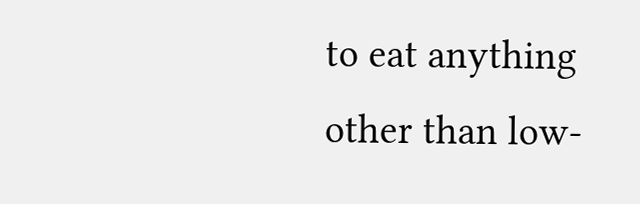to eat anything other than low-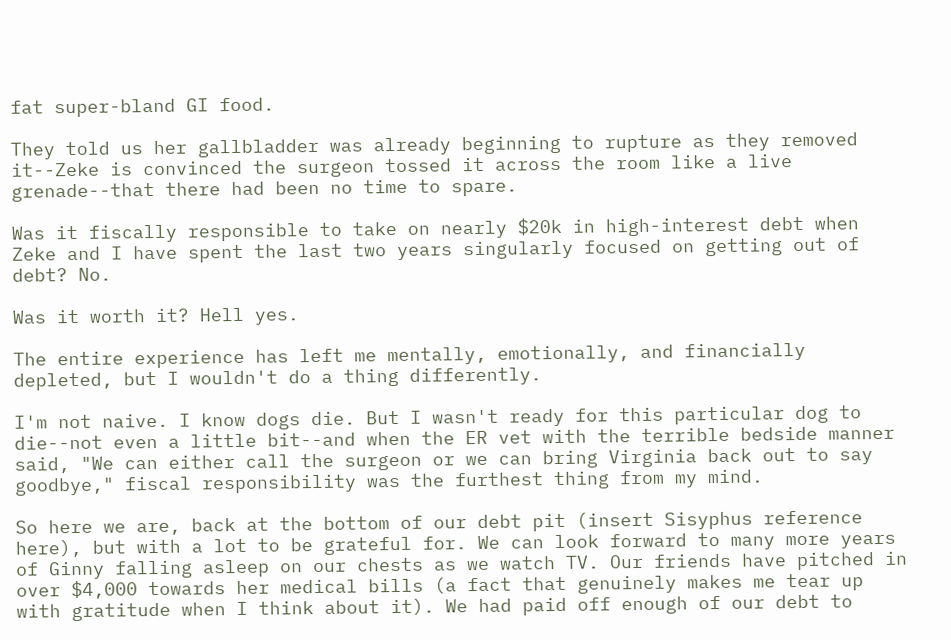fat super-bland GI food.

They told us her gallbladder was already beginning to rupture as they removed it--Zeke is convinced the surgeon tossed it across the room like a live grenade--that there had been no time to spare.

Was it fiscally responsible to take on nearly $20k in high-interest debt when Zeke and I have spent the last two years singularly focused on getting out of debt? No.

Was it worth it? Hell yes.

The entire experience has left me mentally, emotionally, and financially depleted, but I wouldn't do a thing differently.

I'm not naive. I know dogs die. But I wasn't ready for this particular dog to die--not even a little bit--and when the ER vet with the terrible bedside manner said, "We can either call the surgeon or we can bring Virginia back out to say goodbye," fiscal responsibility was the furthest thing from my mind.

So here we are, back at the bottom of our debt pit (insert Sisyphus reference here), but with a lot to be grateful for. We can look forward to many more years of Ginny falling asleep on our chests as we watch TV. Our friends have pitched in over $4,000 towards her medical bills (a fact that genuinely makes me tear up with gratitude when I think about it). We had paid off enough of our debt to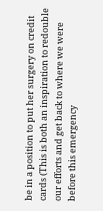be in a position to put her surgery on credit cards (This is both an inspiration to redouble our efforts and get back to where we were before this emergency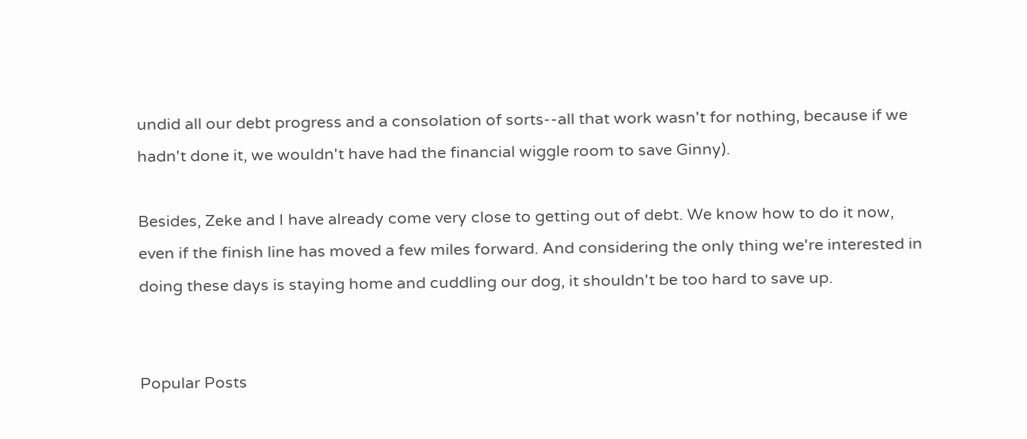undid all our debt progress and a consolation of sorts--all that work wasn't for nothing, because if we hadn't done it, we wouldn't have had the financial wiggle room to save Ginny).

Besides, Zeke and I have already come very close to getting out of debt. We know how to do it now, even if the finish line has moved a few miles forward. And considering the only thing we're interested in doing these days is staying home and cuddling our dog, it shouldn't be too hard to save up.


Popular Posts